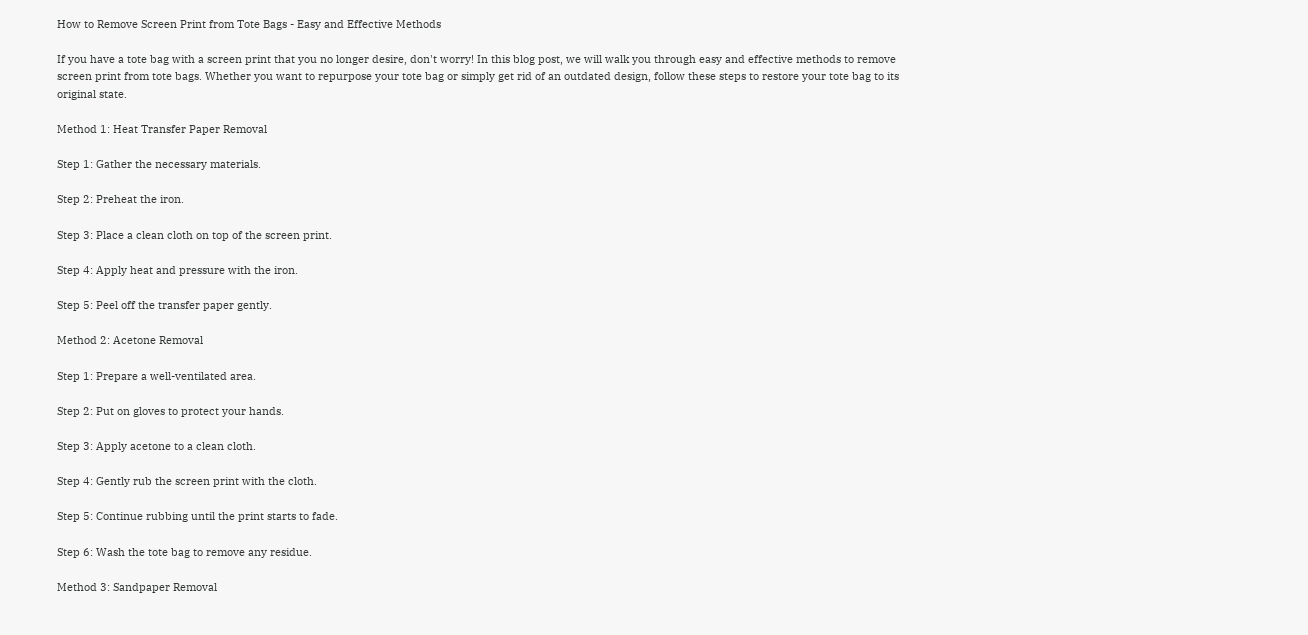How to Remove Screen Print from Tote Bags - Easy and Effective Methods

If you have a tote bag with a screen print that you no longer desire, don't worry! In this blog post, we will walk you through easy and effective methods to remove screen print from tote bags. Whether you want to repurpose your tote bag or simply get rid of an outdated design, follow these steps to restore your tote bag to its original state.

Method 1: Heat Transfer Paper Removal

Step 1: Gather the necessary materials.

Step 2: Preheat the iron.

Step 3: Place a clean cloth on top of the screen print.

Step 4: Apply heat and pressure with the iron.

Step 5: Peel off the transfer paper gently.

Method 2: Acetone Removal

Step 1: Prepare a well-ventilated area.

Step 2: Put on gloves to protect your hands.

Step 3: Apply acetone to a clean cloth.

Step 4: Gently rub the screen print with the cloth.

Step 5: Continue rubbing until the print starts to fade.

Step 6: Wash the tote bag to remove any residue.

Method 3: Sandpaper Removal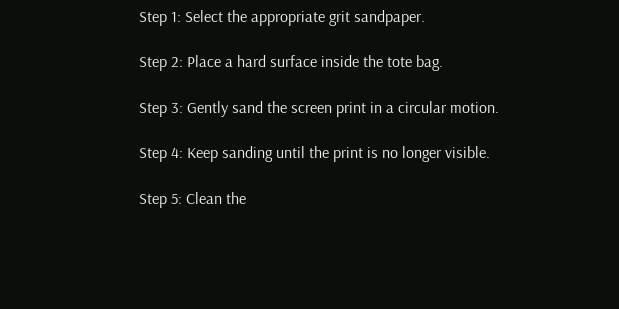Step 1: Select the appropriate grit sandpaper.

Step 2: Place a hard surface inside the tote bag.

Step 3: Gently sand the screen print in a circular motion.

Step 4: Keep sanding until the print is no longer visible.

Step 5: Clean the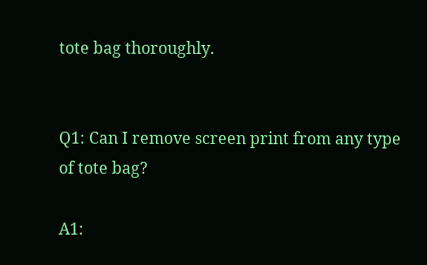tote bag thoroughly.


Q1: Can I remove screen print from any type of tote bag?

A1: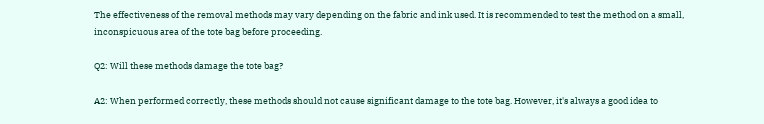The effectiveness of the removal methods may vary depending on the fabric and ink used. It is recommended to test the method on a small, inconspicuous area of the tote bag before proceeding.

Q2: Will these methods damage the tote bag?

A2: When performed correctly, these methods should not cause significant damage to the tote bag. However, it's always a good idea to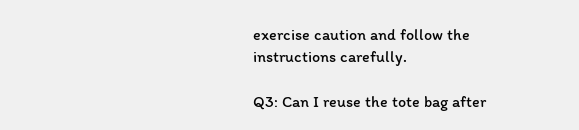exercise caution and follow the instructions carefully.

Q3: Can I reuse the tote bag after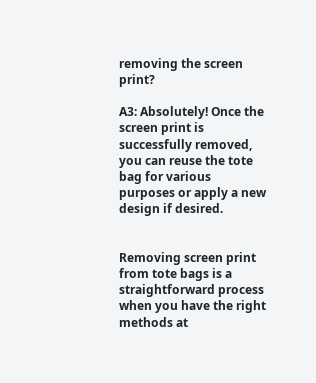removing the screen print?

A3: Absolutely! Once the screen print is successfully removed, you can reuse the tote bag for various purposes or apply a new design if desired.


Removing screen print from tote bags is a straightforward process when you have the right methods at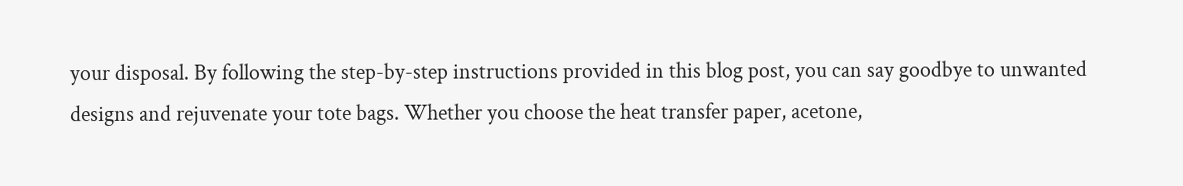your disposal. By following the step-by-step instructions provided in this blog post, you can say goodbye to unwanted designs and rejuvenate your tote bags. Whether you choose the heat transfer paper, acetone,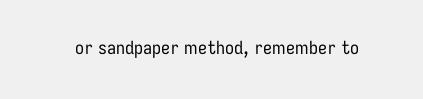or sandpaper method, remember to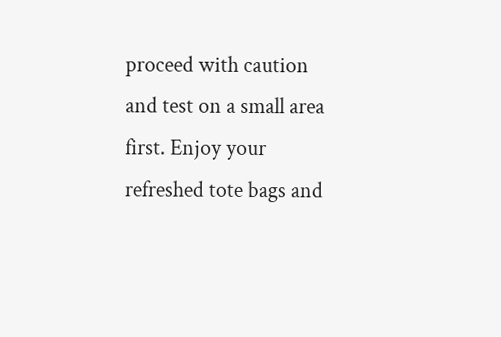proceed with caution and test on a small area first. Enjoy your refreshed tote bags and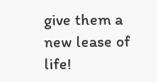give them a new lease of life!